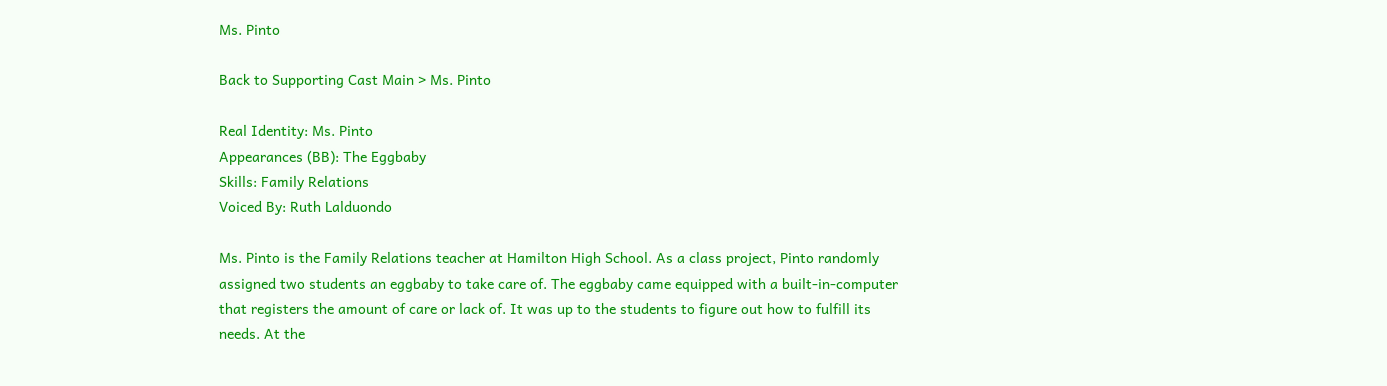Ms. Pinto

Back to Supporting Cast Main > Ms. Pinto

Real Identity: Ms. Pinto
Appearances (BB): The Eggbaby
Skills: Family Relations
Voiced By: Ruth Lalduondo

Ms. Pinto is the Family Relations teacher at Hamilton High School. As a class project, Pinto randomly assigned two students an eggbaby to take care of. The eggbaby came equipped with a built-in-computer that registers the amount of care or lack of. It was up to the students to figure out how to fulfill its needs. At the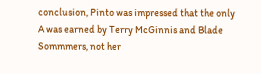conclusion, Pinto was impressed that the only A was earned by Terry McGinnis and Blade Sommmers, not her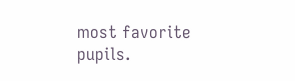most favorite pupils.